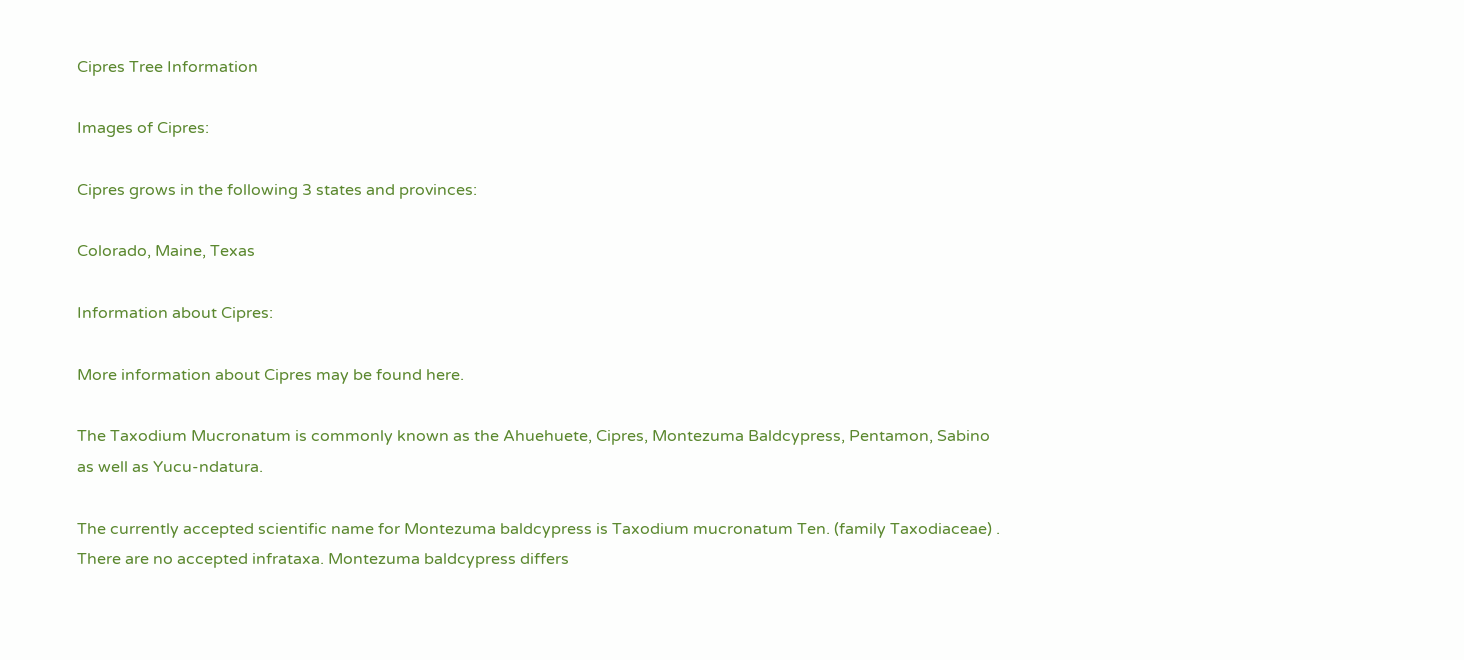Cipres Tree Information

Images of Cipres:

Cipres grows in the following 3 states and provinces:

Colorado, Maine, Texas

Information about Cipres:

More information about Cipres may be found here.

The Taxodium Mucronatum is commonly known as the Ahuehuete, Cipres, Montezuma Baldcypress, Pentamon, Sabino as well as Yucu-ndatura.

The currently accepted scientific name for Montezuma baldcypress is Taxodium mucronatum Ten. (family Taxodiaceae) . There are no accepted infrataxa. Montezuma baldcypress differs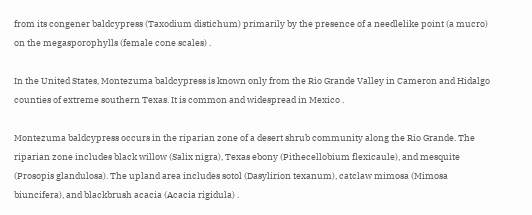from its congener baldcypress (Taxodium distichum) primarily by the presence of a needlelike point (a mucro) on the megasporophylls (female cone scales) .

In the United States, Montezuma baldcypress is known only from the Rio Grande Valley in Cameron and Hidalgo counties of extreme southern Texas. It is common and widespread in Mexico .

Montezuma baldcypress occurs in the riparian zone of a desert shrub community along the Rio Grande. The riparian zone includes black willow (Salix nigra), Texas ebony (Pithecellobium flexicaule), and mesquite (Prosopis glandulosa). The upland area includes sotol (Dasylirion texanum), catclaw mimosa (Mimosa biuncifera), and blackbrush acacia (Acacia rigidula) .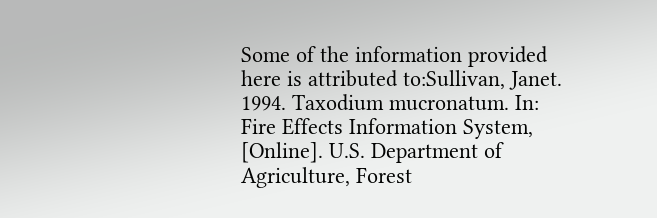Some of the information provided here is attributed to:Sullivan, Janet. 1994. Taxodium mucronatum. In: Fire Effects Information System, [Online]. U.S. Department of Agriculture, Forest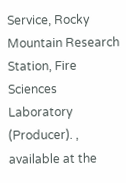Service, Rocky Mountain Research Station, Fire Sciences Laboratory (Producer). , available at the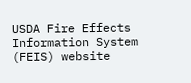USDA Fire Effects Information System (FEIS) website